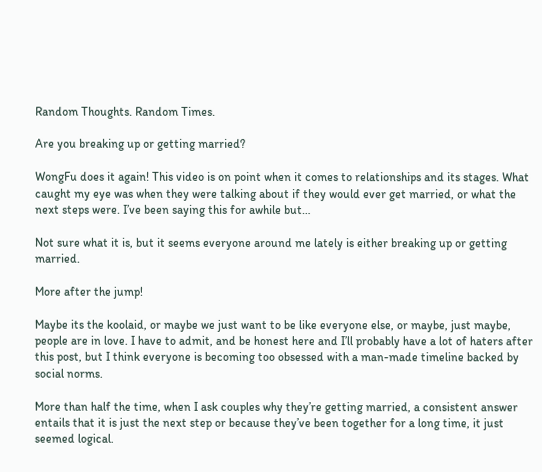Random Thoughts. Random Times.

Are you breaking up or getting married?

WongFu does it again! This video is on point when it comes to relationships and its stages. What caught my eye was when they were talking about if they would ever get married, or what the next steps were. I’ve been saying this for awhile but…

Not sure what it is, but it seems everyone around me lately is either breaking up or getting married.

More after the jump!

Maybe its the koolaid, or maybe we just want to be like everyone else, or maybe, just maybe, people are in love. I have to admit, and be honest here and I’ll probably have a lot of haters after this post, but I think everyone is becoming too obsessed with a man-made timeline backed by social norms.

More than half the time, when I ask couples why they’re getting married, a consistent answer entails that it is just the next step or because they’ve been together for a long time, it just seemed logical.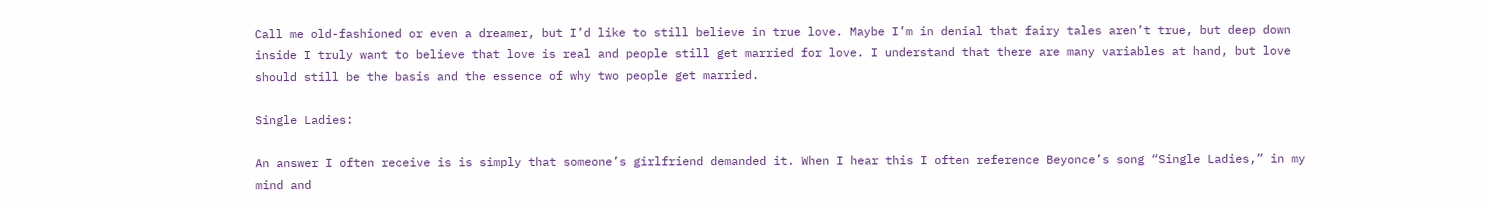Call me old-fashioned or even a dreamer, but I’d like to still believe in true love. Maybe I’m in denial that fairy tales aren’t true, but deep down inside I truly want to believe that love is real and people still get married for love. I understand that there are many variables at hand, but love should still be the basis and the essence of why two people get married.

Single Ladies:

An answer I often receive is is simply that someone’s girlfriend demanded it. When I hear this I often reference Beyonce’s song “Single Ladies,” in my mind and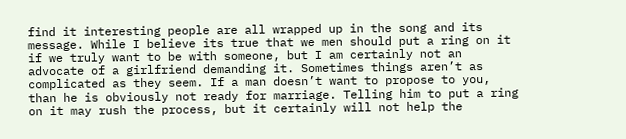find it interesting people are all wrapped up in the song and its message. While I believe its true that we men should put a ring on it if we truly want to be with someone, but I am certainly not an advocate of a girlfriend demanding it. Sometimes things aren’t as complicated as they seem. If a man doesn’t want to propose to you, than he is obviously not ready for marriage. Telling him to put a ring on it may rush the process, but it certainly will not help the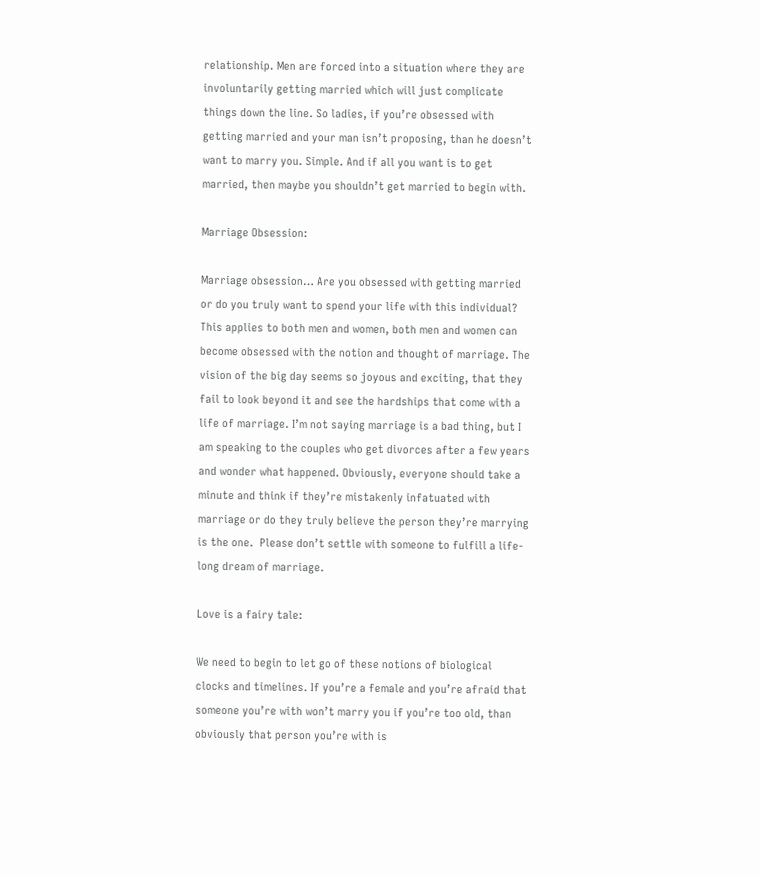relationship. Men are forced into a situation where they are involuntarily getting married which will just complicate things down the line. So ladies, if you’re obsessed with getting married and your man isn’t proposing, than he doesn’t want to marry you. Simple. And if all you want is to get married, then maybe you shouldn’t get married to begin with.

Marriage Obsession:

Marriage obsession… Are you obsessed with getting married or do you truly want to spend your life with this individual? This applies to both men and women, both men and women can become obsessed with the notion and thought of marriage. The vision of the big day seems so joyous and exciting, that they fail to look beyond it and see the hardships that come with a life of marriage. I’m not saying marriage is a bad thing, but I am speaking to the couples who get divorces after a few years and wonder what happened. Obviously, everyone should take a minute and think if they’re mistakenly infatuated with marriage or do they truly believe the person they’re marrying is the one.  Please don’t settle with someone to fulfill a life-long dream of marriage.

Love is a fairy tale:

We need to begin to let go of these notions of biological clocks and timelines. If you’re a female and you’re afraid that someone you’re with won’t marry you if you’re too old, than obviously that person you’re with is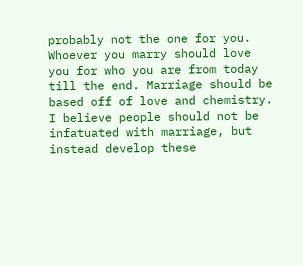probably not the one for you. Whoever you marry should love you for who you are from today till the end. Marriage should be based off of love and chemistry. I believe people should not be infatuated with marriage, but instead develop these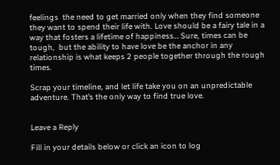feelings  the need to get married only when they find someone they want to spend their life with. Love should be a fairy tale in a way that fosters a lifetime of happiness… Sure, times can be tough,  but the ability to have love be the anchor in any relationship is what keeps 2 people together through the rough times.

Scrap your timeline, and let life take you on an unpredictable adventure. That’s the only way to find true love.


Leave a Reply

Fill in your details below or click an icon to log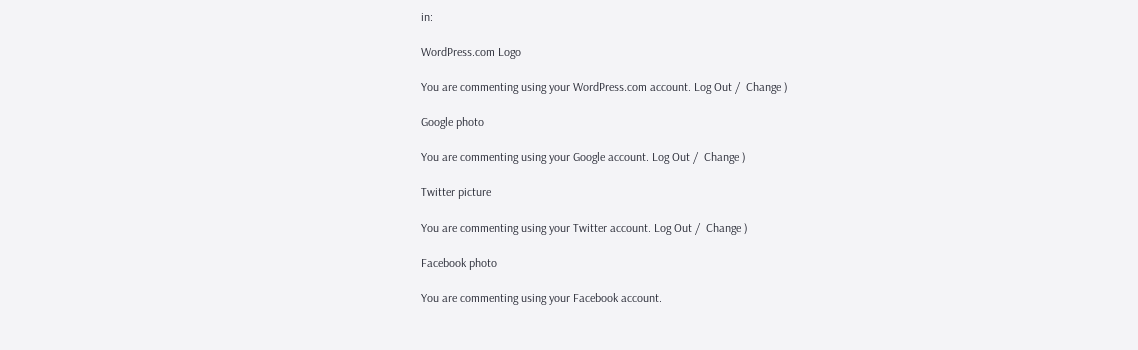in:

WordPress.com Logo

You are commenting using your WordPress.com account. Log Out /  Change )

Google photo

You are commenting using your Google account. Log Out /  Change )

Twitter picture

You are commenting using your Twitter account. Log Out /  Change )

Facebook photo

You are commenting using your Facebook account.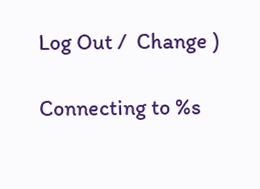Log Out /  Change )

Connecting to %s